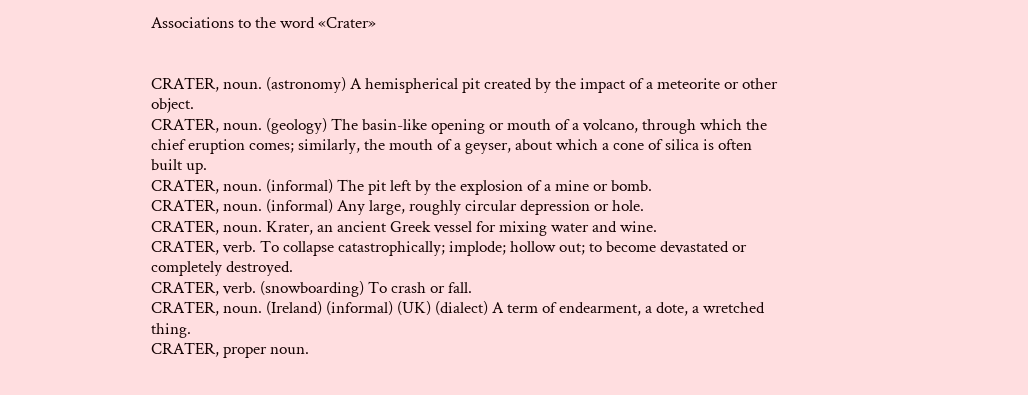Associations to the word «Crater»


CRATER, noun. (astronomy) A hemispherical pit created by the impact of a meteorite or other object.
CRATER, noun. (geology) The basin-like opening or mouth of a volcano, through which the chief eruption comes; similarly, the mouth of a geyser, about which a cone of silica is often built up.
CRATER, noun. (informal) The pit left by the explosion of a mine or bomb.
CRATER, noun. (informal) Any large, roughly circular depression or hole.
CRATER, noun. Krater, an ancient Greek vessel for mixing water and wine.
CRATER, verb. To collapse catastrophically; implode; hollow out; to become devastated or completely destroyed.
CRATER, verb. (snowboarding) To crash or fall.
CRATER, noun. (Ireland) (informal) (UK) (dialect) A term of endearment, a dote, a wretched thing.
CRATER, proper noun.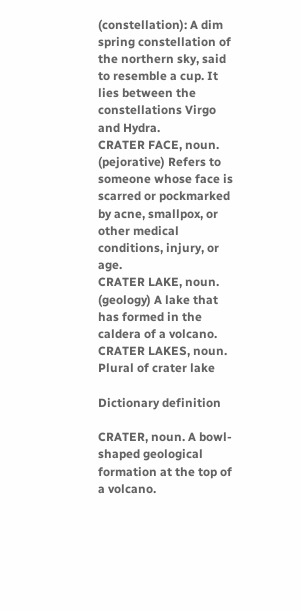(constellation): A dim spring constellation of the northern sky, said to resemble a cup. It lies between the constellations Virgo and Hydra.
CRATER FACE, noun. (pejorative) Refers to someone whose face is scarred or pockmarked by acne, smallpox, or other medical conditions, injury, or age.
CRATER LAKE, noun. (geology) A lake that has formed in the caldera of a volcano.
CRATER LAKES, noun. Plural of crater lake

Dictionary definition

CRATER, noun. A bowl-shaped geological formation at the top of a volcano.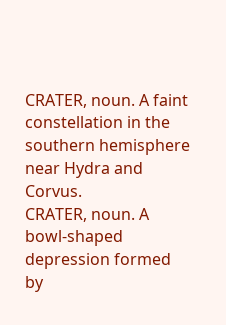CRATER, noun. A faint constellation in the southern hemisphere near Hydra and Corvus.
CRATER, noun. A bowl-shaped depression formed by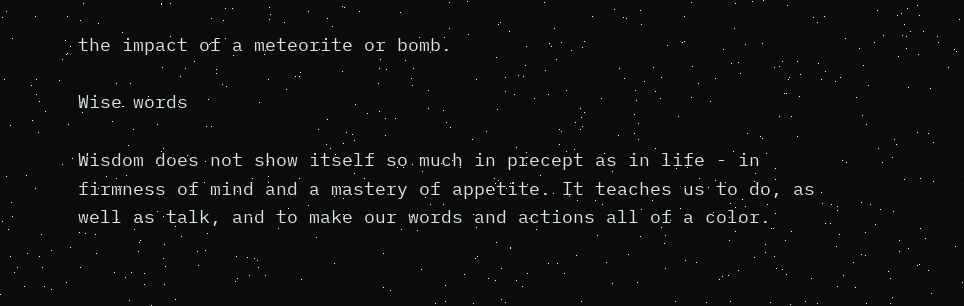the impact of a meteorite or bomb.

Wise words

Wisdom does not show itself so much in precept as in life - in firmness of mind and a mastery of appetite. It teaches us to do, as well as talk, and to make our words and actions all of a color.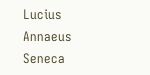Lucius Annaeus Seneca